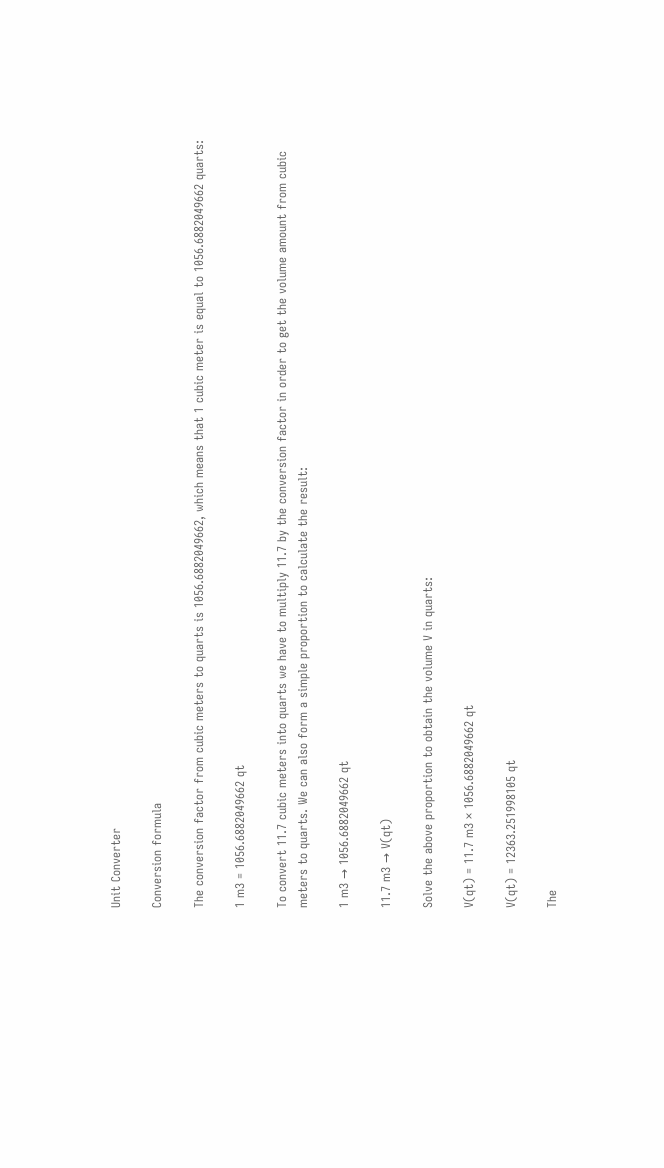Unit Converter

Conversion formula

The conversion factor from cubic meters to quarts is 1056.6882049662, which means that 1 cubic meter is equal to 1056.6882049662 quarts:

1 m3 = 1056.6882049662 qt

To convert 11.7 cubic meters into quarts we have to multiply 11.7 by the conversion factor in order to get the volume amount from cubic meters to quarts. We can also form a simple proportion to calculate the result:

1 m3 → 1056.6882049662 qt

11.7 m3 → V(qt)

Solve the above proportion to obtain the volume V in quarts:

V(qt) = 11.7 m3 × 1056.6882049662 qt

V(qt) = 12363.251998105 qt

The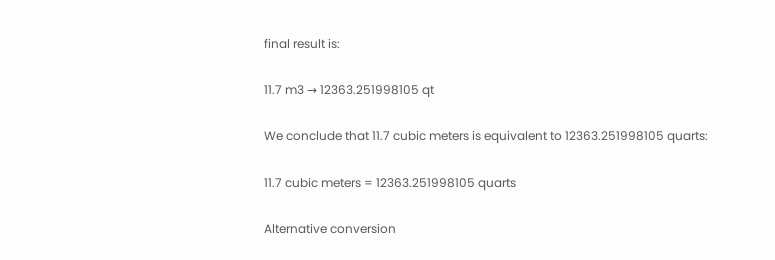final result is:

11.7 m3 → 12363.251998105 qt

We conclude that 11.7 cubic meters is equivalent to 12363.251998105 quarts:

11.7 cubic meters = 12363.251998105 quarts

Alternative conversion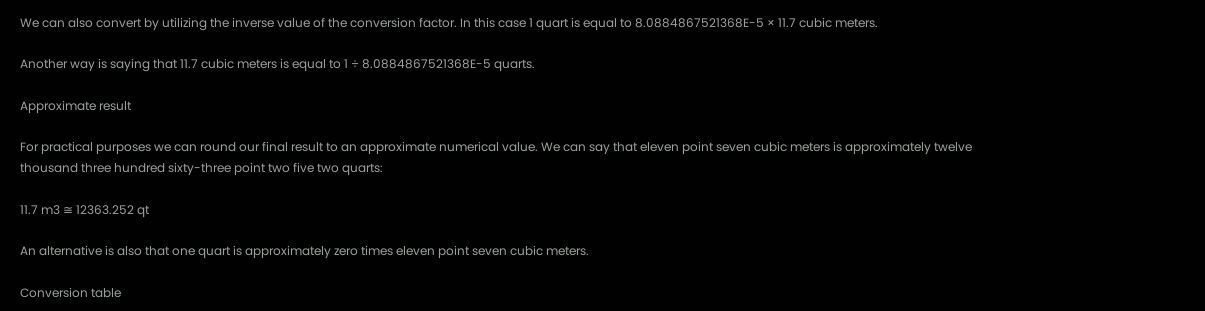We can also convert by utilizing the inverse value of the conversion factor. In this case 1 quart is equal to 8.0884867521368E-5 × 11.7 cubic meters.

Another way is saying that 11.7 cubic meters is equal to 1 ÷ 8.0884867521368E-5 quarts.

Approximate result

For practical purposes we can round our final result to an approximate numerical value. We can say that eleven point seven cubic meters is approximately twelve thousand three hundred sixty-three point two five two quarts:

11.7 m3 ≅ 12363.252 qt

An alternative is also that one quart is approximately zero times eleven point seven cubic meters.

Conversion table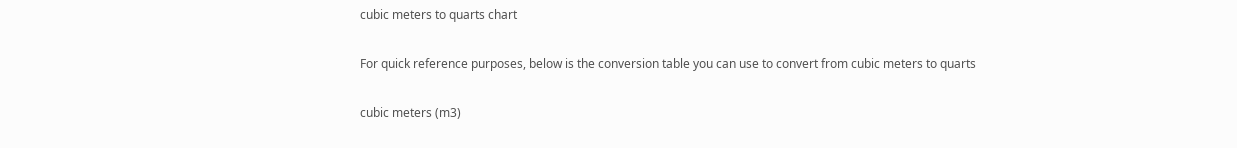cubic meters to quarts chart

For quick reference purposes, below is the conversion table you can use to convert from cubic meters to quarts

cubic meters (m3)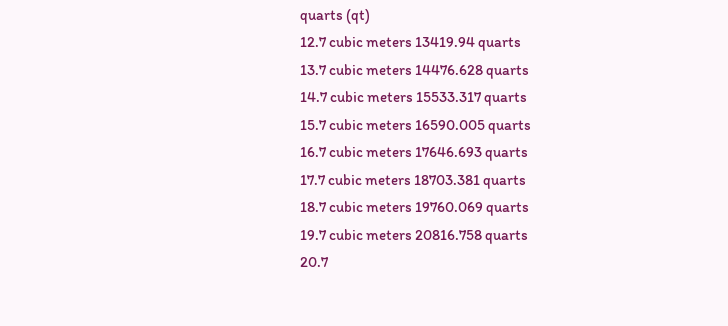quarts (qt)
12.7 cubic meters 13419.94 quarts
13.7 cubic meters 14476.628 quarts
14.7 cubic meters 15533.317 quarts
15.7 cubic meters 16590.005 quarts
16.7 cubic meters 17646.693 quarts
17.7 cubic meters 18703.381 quarts
18.7 cubic meters 19760.069 quarts
19.7 cubic meters 20816.758 quarts
20.7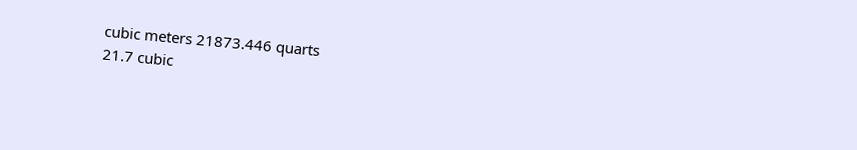cubic meters 21873.446 quarts
21.7 cubic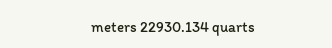meters 22930.134 quarts